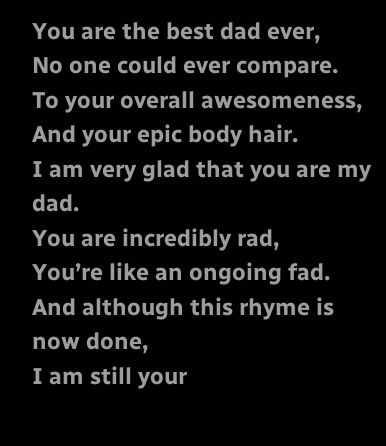You are the best dad ever,
No one could ever compare.
To your overall awesomeness,
And your epic body hair.
I am very glad that you are my dad.
You are incredibly rad,
You’re like an ongoing fad.
And although this rhyme is now done,
I am still your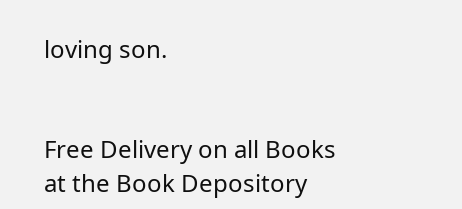loving son.


Free Delivery on all Books at the Book Depository